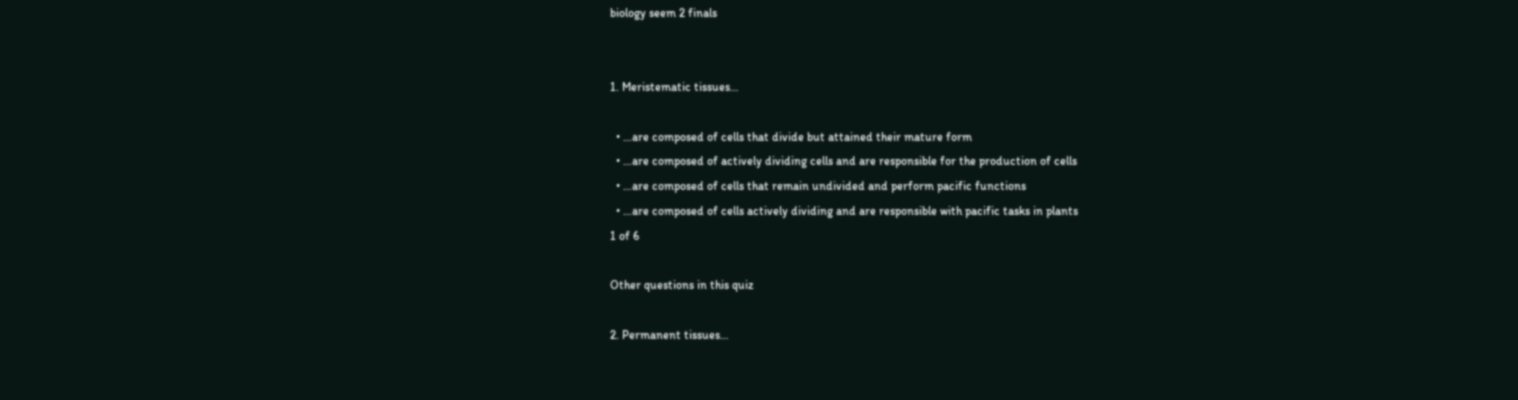biology seem 2 finals


1. Meristematic tissues…

  • …are composed of cells that divide but attained their mature form
  • …are composed of actively dividing cells and are responsible for the production of cells
  • …are composed of cells that remain undivided and perform pacific functions
  • …are composed of cells actively dividing and are responsible with pacific tasks in plants
1 of 6

Other questions in this quiz

2. Permanent tissues…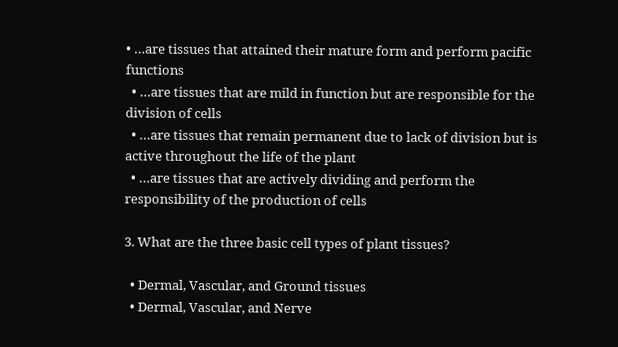• …are tissues that attained their mature form and perform pacific functions
  • …are tissues that are mild in function but are responsible for the division of cells
  • …are tissues that remain permanent due to lack of division but is active throughout the life of the plant
  • …are tissues that are actively dividing and perform the responsibility of the production of cells

3. What are the three basic cell types of plant tissues?

  • Dermal, Vascular, and Ground tissues
  • Dermal, Vascular, and Nerve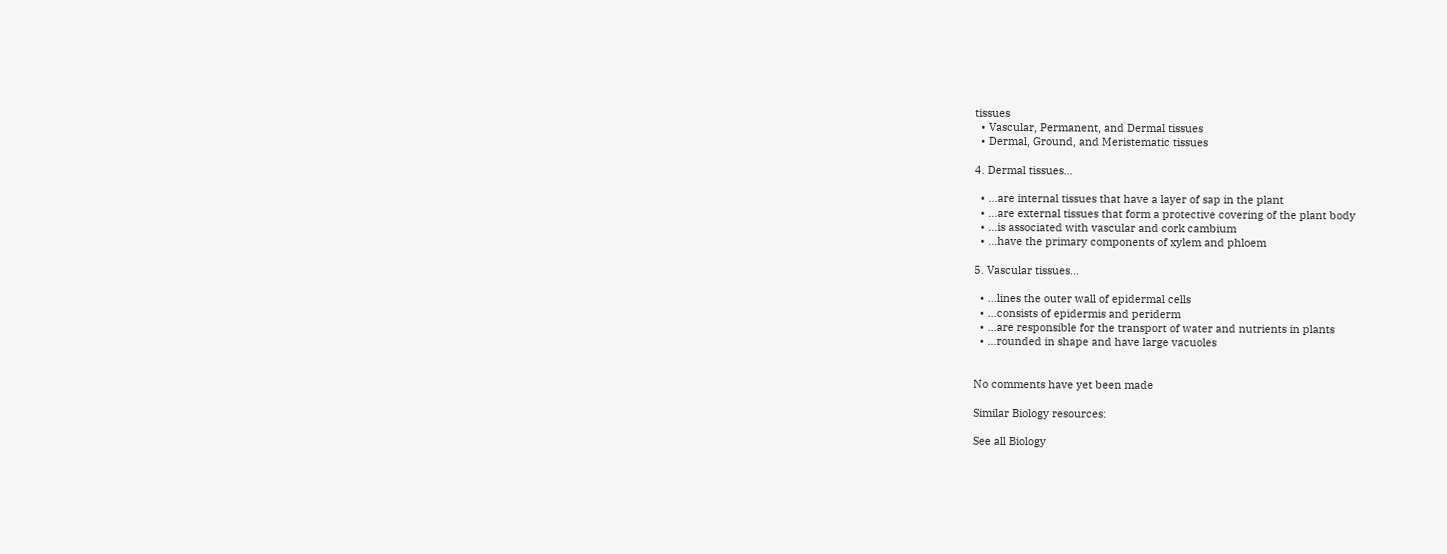tissues
  • Vascular, Permanent, and Dermal tissues
  • Dermal, Ground, and Meristematic tissues

4. Dermal tissues…

  • …are internal tissues that have a layer of sap in the plant
  • …are external tissues that form a protective covering of the plant body
  • …is associated with vascular and cork cambium
  • …have the primary components of xylem and phloem

5. Vascular tissues…

  • …lines the outer wall of epidermal cells
  • …consists of epidermis and periderm
  • …are responsible for the transport of water and nutrients in plants
  • …rounded in shape and have large vacuoles


No comments have yet been made

Similar Biology resources:

See all Biology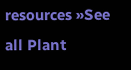resources »See all Plant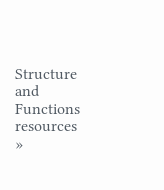Structure and Functions resources »